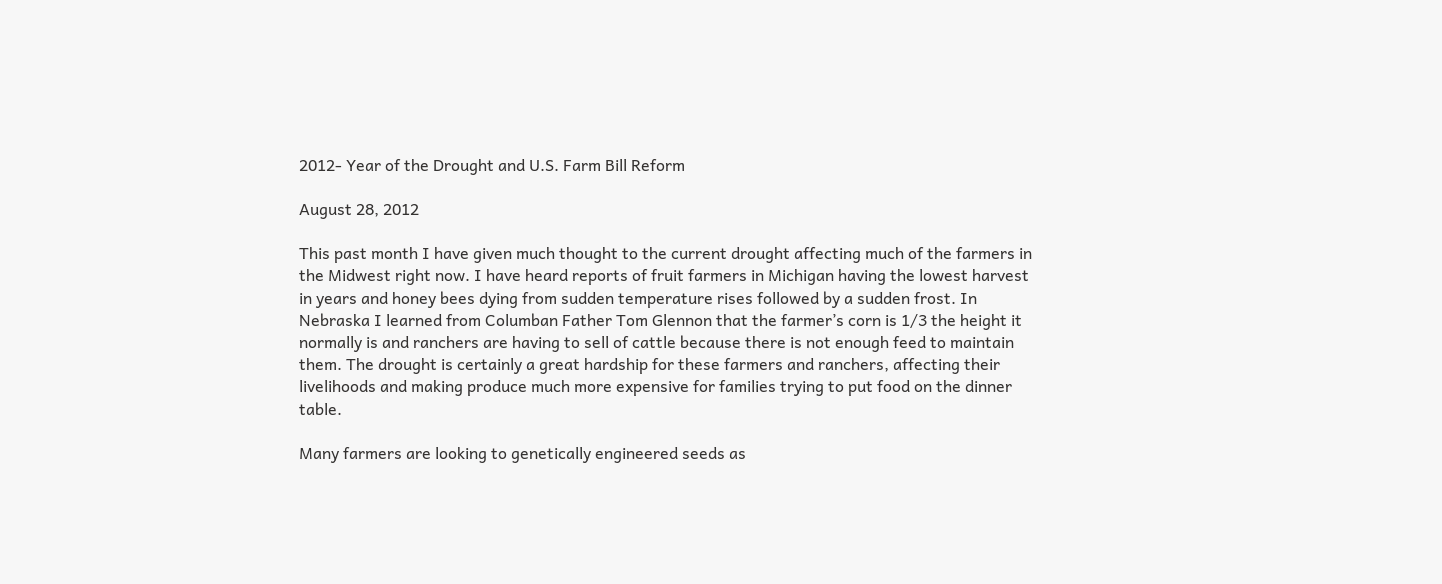2012- Year of the Drought and U.S. Farm Bill Reform

August 28, 2012

This past month I have given much thought to the current drought affecting much of the farmers in the Midwest right now. I have heard reports of fruit farmers in Michigan having the lowest harvest in years and honey bees dying from sudden temperature rises followed by a sudden frost. In Nebraska I learned from Columban Father Tom Glennon that the farmer’s corn is 1/3 the height it normally is and ranchers are having to sell of cattle because there is not enough feed to maintain them. The drought is certainly a great hardship for these farmers and ranchers, affecting their livelihoods and making produce much more expensive for families trying to put food on the dinner table.

Many farmers are looking to genetically engineered seeds as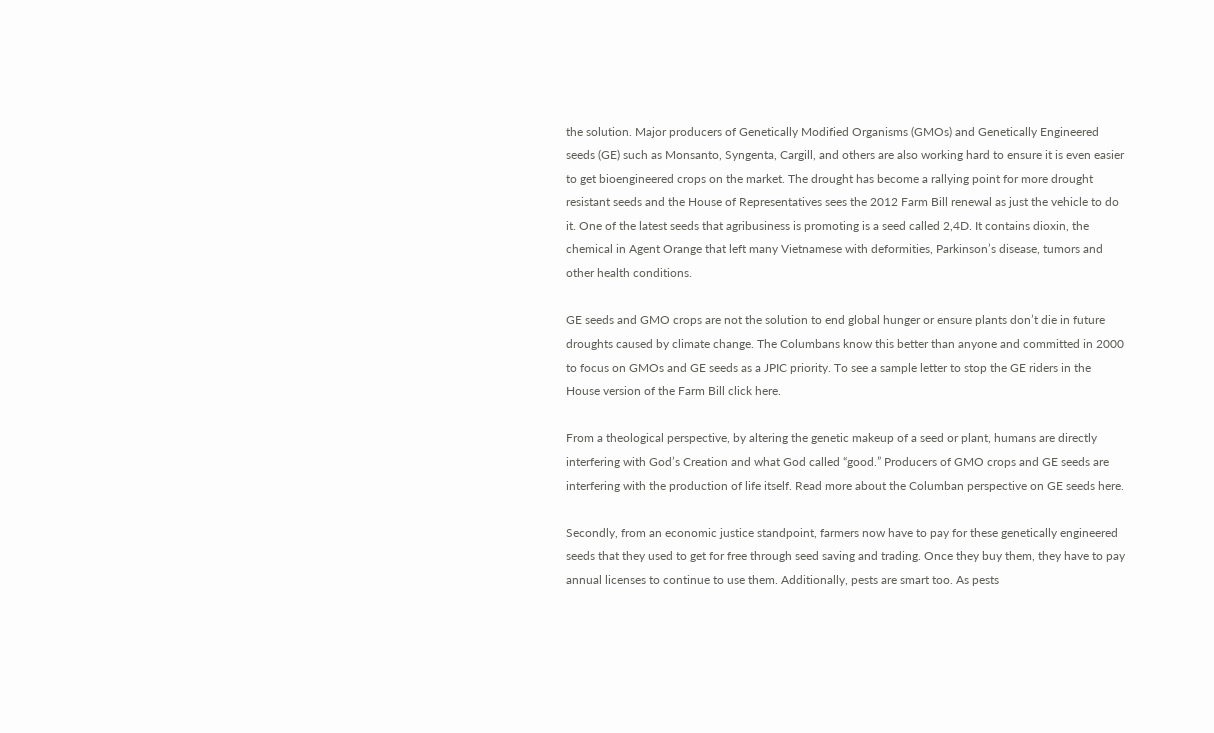the solution. Major producers of Genetically Modified Organisms (GMOs) and Genetically Engineered seeds (GE) such as Monsanto, Syngenta, Cargill, and others are also working hard to ensure it is even easier to get bioengineered crops on the market. The drought has become a rallying point for more drought resistant seeds and the House of Representatives sees the 2012 Farm Bill renewal as just the vehicle to do it. One of the latest seeds that agribusiness is promoting is a seed called 2,4D. It contains dioxin, the chemical in Agent Orange that left many Vietnamese with deformities, Parkinson’s disease, tumors and other health conditions.

GE seeds and GMO crops are not the solution to end global hunger or ensure plants don’t die in future droughts caused by climate change. The Columbans know this better than anyone and committed in 2000 to focus on GMOs and GE seeds as a JPIC priority. To see a sample letter to stop the GE riders in the House version of the Farm Bill click here.

From a theological perspective, by altering the genetic makeup of a seed or plant, humans are directly interfering with God’s Creation and what God called “good.” Producers of GMO crops and GE seeds are interfering with the production of life itself. Read more about the Columban perspective on GE seeds here.

Secondly, from an economic justice standpoint, farmers now have to pay for these genetically engineered seeds that they used to get for free through seed saving and trading. Once they buy them, they have to pay annual licenses to continue to use them. Additionally, pests are smart too. As pests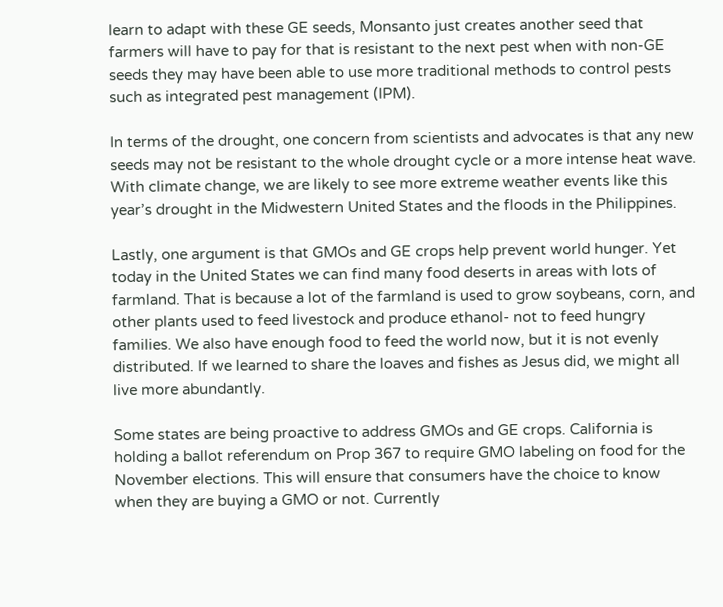learn to adapt with these GE seeds, Monsanto just creates another seed that farmers will have to pay for that is resistant to the next pest when with non-GE seeds they may have been able to use more traditional methods to control pests such as integrated pest management (IPM).

In terms of the drought, one concern from scientists and advocates is that any new seeds may not be resistant to the whole drought cycle or a more intense heat wave. With climate change, we are likely to see more extreme weather events like this year’s drought in the Midwestern United States and the floods in the Philippines.

Lastly, one argument is that GMOs and GE crops help prevent world hunger. Yet today in the United States we can find many food deserts in areas with lots of farmland. That is because a lot of the farmland is used to grow soybeans, corn, and other plants used to feed livestock and produce ethanol- not to feed hungry families. We also have enough food to feed the world now, but it is not evenly distributed. If we learned to share the loaves and fishes as Jesus did, we might all live more abundantly.

Some states are being proactive to address GMOs and GE crops. California is holding a ballot referendum on Prop 367 to require GMO labeling on food for the November elections. This will ensure that consumers have the choice to know when they are buying a GMO or not. Currently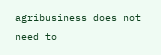agribusiness does not need to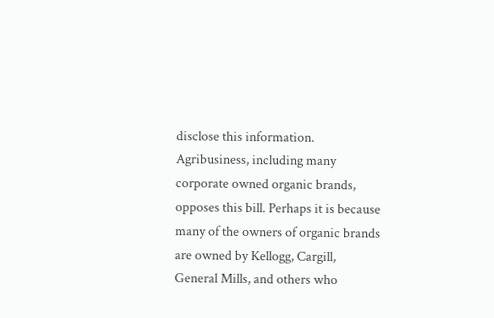disclose this information. Agribusiness, including many corporate owned organic brands, opposes this bill. Perhaps it is because many of the owners of organic brands are owned by Kellogg, Cargill, General Mills, and others who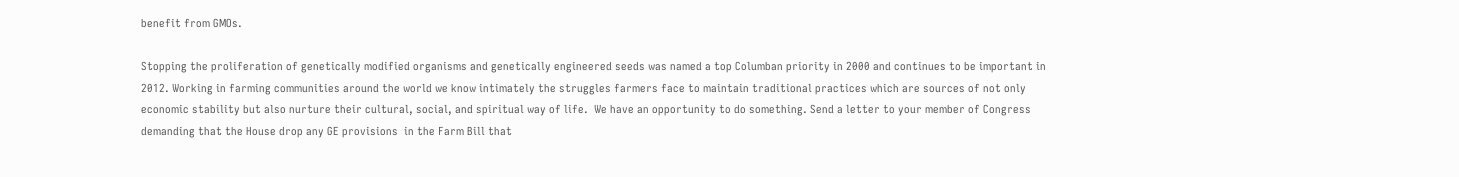benefit from GMOs.

Stopping the proliferation of genetically modified organisms and genetically engineered seeds was named a top Columban priority in 2000 and continues to be important in 2012. Working in farming communities around the world we know intimately the struggles farmers face to maintain traditional practices which are sources of not only economic stability but also nurture their cultural, social, and spiritual way of life.  We have an opportunity to do something. Send a letter to your member of Congress demanding that the House drop any GE provisions  in the Farm Bill that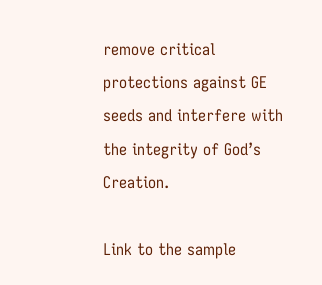remove critical protections against GE seeds and interfere with the integrity of God’s Creation.

Link to the sample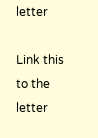letter

Link this to the letter